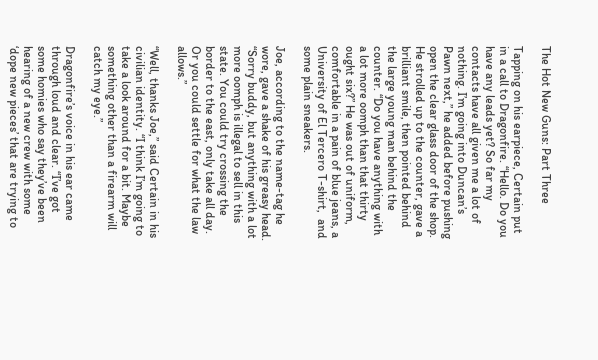The Hot New Guns: Part Three

Tapping on his earpiece, Certain put in a call to Dragonfire. “Hello. Do you have any leads yet? So far my contacts have all given me a lot of nothing. I’m going into Duncan’s Pawn next,” he added before pushing open the clear glass door of the shop. He strolled up to the counter, gave a brilliant smile, then pointed behind the large young man behind the counter. “Do you have anything with a lot more oomph than that thirty ought six?” He was out of uniform, comfortable in a pain of blue jeans, a University of El Tercero T-shirt,  and some plain sneakers.

Joe, according to the name-tag he wore, gave a shake of his greasy head. “Sorry buddy, but anything with a lot more oomph is illegal to sell in this state. You could try crossing the border to the east, only take all day. Or you could settle for what the law allows.”

“Well, thanks Joe,” said Certain in his civilian identity. “I think I’m going to take a look around for a bit. Maybe something other than a firearm will catch my eye.”

Dragonfire’s voice in his ear came through loud and clear. “I’ve got some homies who say they’ve been hearing of a new crew with some ‘dope new pieces’ that are trying to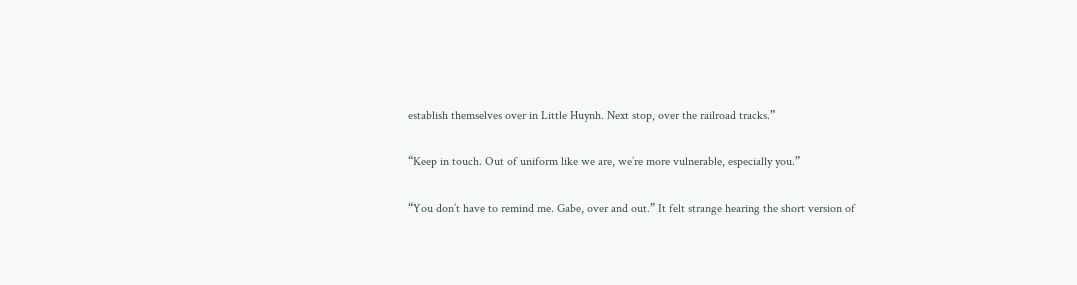establish themselves over in Little Huynh. Next stop, over the railroad tracks.”

“Keep in touch. Out of uniform like we are, we’re more vulnerable, especially you.”

“You don’t have to remind me. Gabe, over and out.” It felt strange hearing the short version of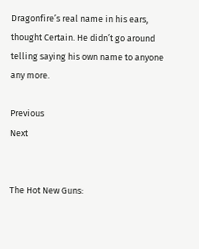Dragonfire’s real name in his ears, thought Certain. He didn’t go around telling saying his own name to anyone any more.

Previous                                                                                                                                          Next


The Hot New Guns: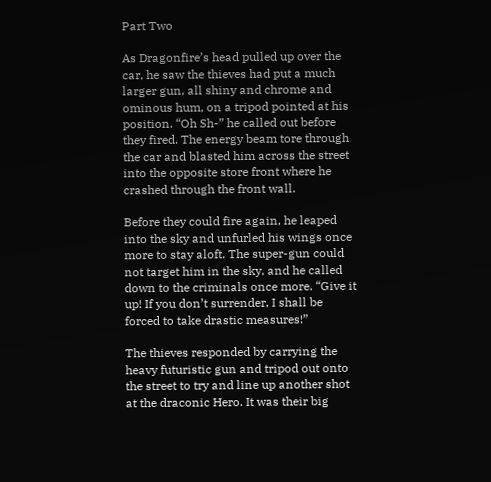Part Two

As Dragonfire’s head pulled up over the car, he saw the thieves had put a much larger gun, all shiny and chrome and ominous hum, on a tripod pointed at his position. “Oh Sh-” he called out before they fired. The energy beam tore through the car and blasted him across the street into the opposite store front where he crashed through the front wall.

Before they could fire again, he leaped into the sky and unfurled his wings once more to stay aloft. The super-gun could not target him in the sky, and he called down to the criminals once more. “Give it up! If you don’t surrender, I shall be forced to take drastic measures!”

The thieves responded by carrying the heavy futuristic gun and tripod out onto the street to try and line up another shot at the draconic Hero. It was their big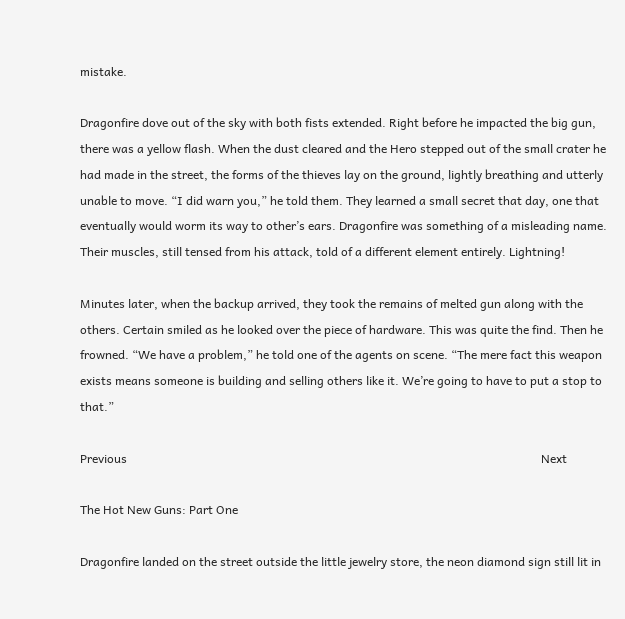mistake.

Dragonfire dove out of the sky with both fists extended. Right before he impacted the big gun, there was a yellow flash. When the dust cleared and the Hero stepped out of the small crater he had made in the street, the forms of the thieves lay on the ground, lightly breathing and utterly unable to move. “I did warn you,” he told them. They learned a small secret that day, one that eventually would worm its way to other’s ears. Dragonfire was something of a misleading name. Their muscles, still tensed from his attack, told of a different element entirely. Lightning!

Minutes later, when the backup arrived, they took the remains of melted gun along with the others. Certain smiled as he looked over the piece of hardware. This was quite the find. Then he frowned. “We have a problem,” he told one of the agents on scene. “The mere fact this weapon exists means someone is building and selling others like it. We’re going to have to put a stop to that.”

Previous                                                                                                                                          Next

The Hot New Guns: Part One

Dragonfire landed on the street outside the little jewelry store, the neon diamond sign still lit in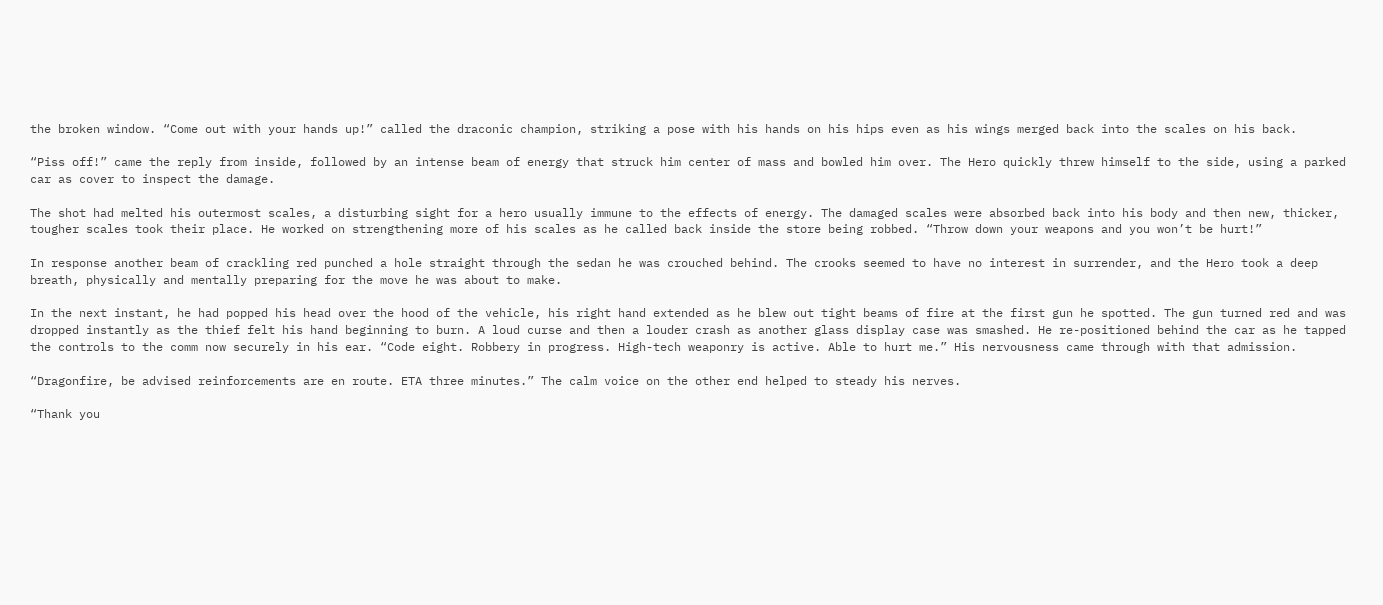the broken window. “Come out with your hands up!” called the draconic champion, striking a pose with his hands on his hips even as his wings merged back into the scales on his back.

“Piss off!” came the reply from inside, followed by an intense beam of energy that struck him center of mass and bowled him over. The Hero quickly threw himself to the side, using a parked car as cover to inspect the damage.

The shot had melted his outermost scales, a disturbing sight for a hero usually immune to the effects of energy. The damaged scales were absorbed back into his body and then new, thicker, tougher scales took their place. He worked on strengthening more of his scales as he called back inside the store being robbed. “Throw down your weapons and you won’t be hurt!”

In response another beam of crackling red punched a hole straight through the sedan he was crouched behind. The crooks seemed to have no interest in surrender, and the Hero took a deep breath, physically and mentally preparing for the move he was about to make.

In the next instant, he had popped his head over the hood of the vehicle, his right hand extended as he blew out tight beams of fire at the first gun he spotted. The gun turned red and was dropped instantly as the thief felt his hand beginning to burn. A loud curse and then a louder crash as another glass display case was smashed. He re-positioned behind the car as he tapped the controls to the comm now securely in his ear. “Code eight. Robbery in progress. High-tech weaponry is active. Able to hurt me.” His nervousness came through with that admission.

“Dragonfire, be advised reinforcements are en route. ETA three minutes.” The calm voice on the other end helped to steady his nerves.

“Thank you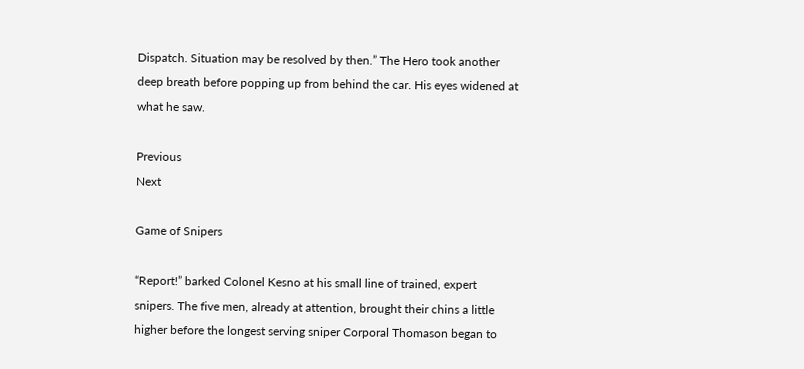Dispatch. Situation may be resolved by then.” The Hero took another deep breath before popping up from behind the car. His eyes widened at what he saw.

Previous                                                                                                                                          Next

Game of Snipers

“Report!” barked Colonel Kesno at his small line of trained, expert snipers. The five men, already at attention, brought their chins a little higher before the longest serving sniper Corporal Thomason began to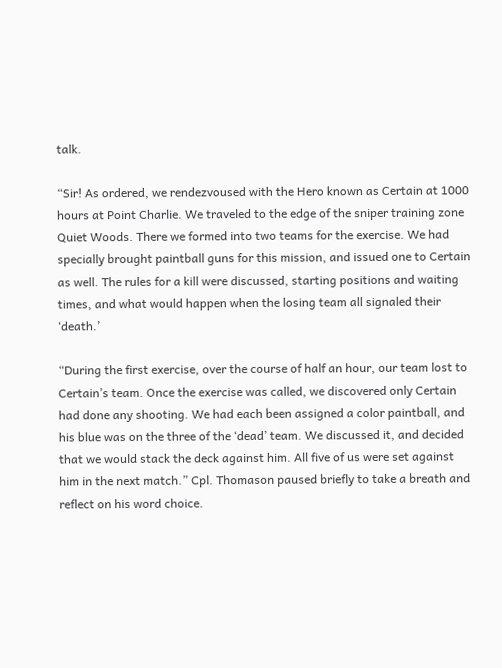talk.

“Sir! As ordered, we rendezvoused with the Hero known as Certain at 1000 hours at Point Charlie. We traveled to the edge of the sniper training zone Quiet Woods. There we formed into two teams for the exercise. We had specially brought paintball guns for this mission, and issued one to Certain as well. The rules for a kill were discussed, starting positions and waiting times, and what would happen when the losing team all signaled their ‘death.’

“During the first exercise, over the course of half an hour, our team lost to Certain’s team. Once the exercise was called, we discovered only Certain had done any shooting. We had each been assigned a color paintball, and his blue was on the three of the ‘dead’ team. We discussed it, and decided that we would stack the deck against him. All five of us were set against him in the next match.” Cpl. Thomason paused briefly to take a breath and reflect on his word choice.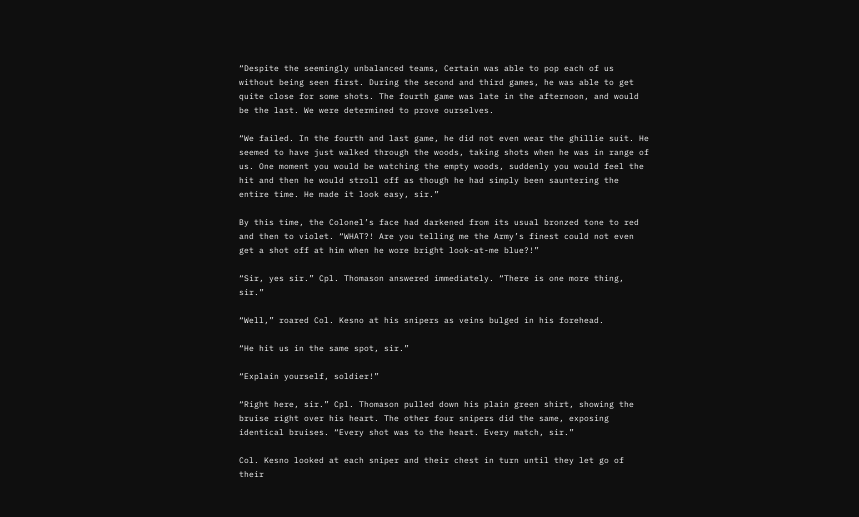“Despite the seemingly unbalanced teams, Certain was able to pop each of us without being seen first. During the second and third games, he was able to get quite close for some shots. The fourth game was late in the afternoon, and would be the last. We were determined to prove ourselves.

“We failed. In the fourth and last game, he did not even wear the ghillie suit. He seemed to have just walked through the woods, taking shots when he was in range of us. One moment you would be watching the empty woods, suddenly you would feel the hit and then he would stroll off as though he had simply been sauntering the entire time. He made it look easy, sir.”

By this time, the Colonel’s face had darkened from its usual bronzed tone to red and then to violet. “WHAT?! Are you telling me the Army’s finest could not even get a shot off at him when he wore bright look-at-me blue?!”

“Sir, yes sir.” Cpl. Thomason answered immediately. “There is one more thing, sir.”

“Well,” roared Col. Kesno at his snipers as veins bulged in his forehead.

“He hit us in the same spot, sir.”

“Explain yourself, soldier!”

“Right here, sir.” Cpl. Thomason pulled down his plain green shirt, showing the bruise right over his heart. The other four snipers did the same, exposing identical bruises. “Every shot was to the heart. Every match, sir.”

Col. Kesno looked at each sniper and their chest in turn until they let go of their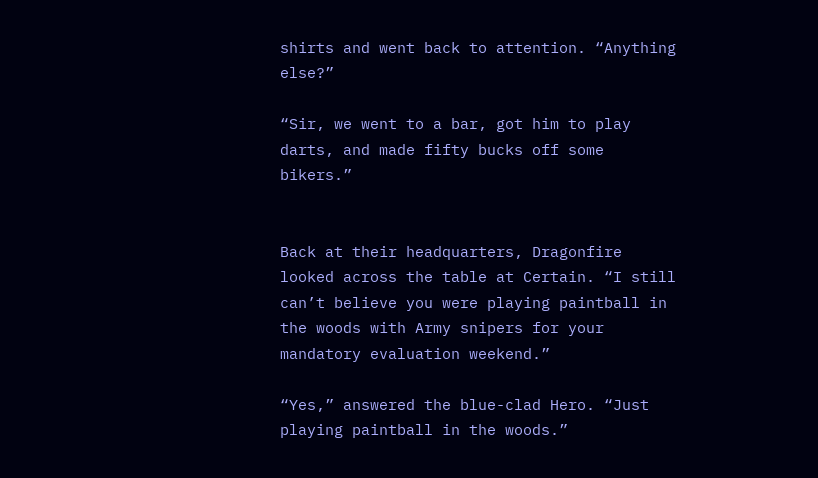shirts and went back to attention. “Anything else?”

“Sir, we went to a bar, got him to play darts, and made fifty bucks off some bikers.”


Back at their headquarters, Dragonfire looked across the table at Certain. “I still can’t believe you were playing paintball in the woods with Army snipers for your mandatory evaluation weekend.”

“Yes,” answered the blue-clad Hero. “Just playing paintball in the woods.”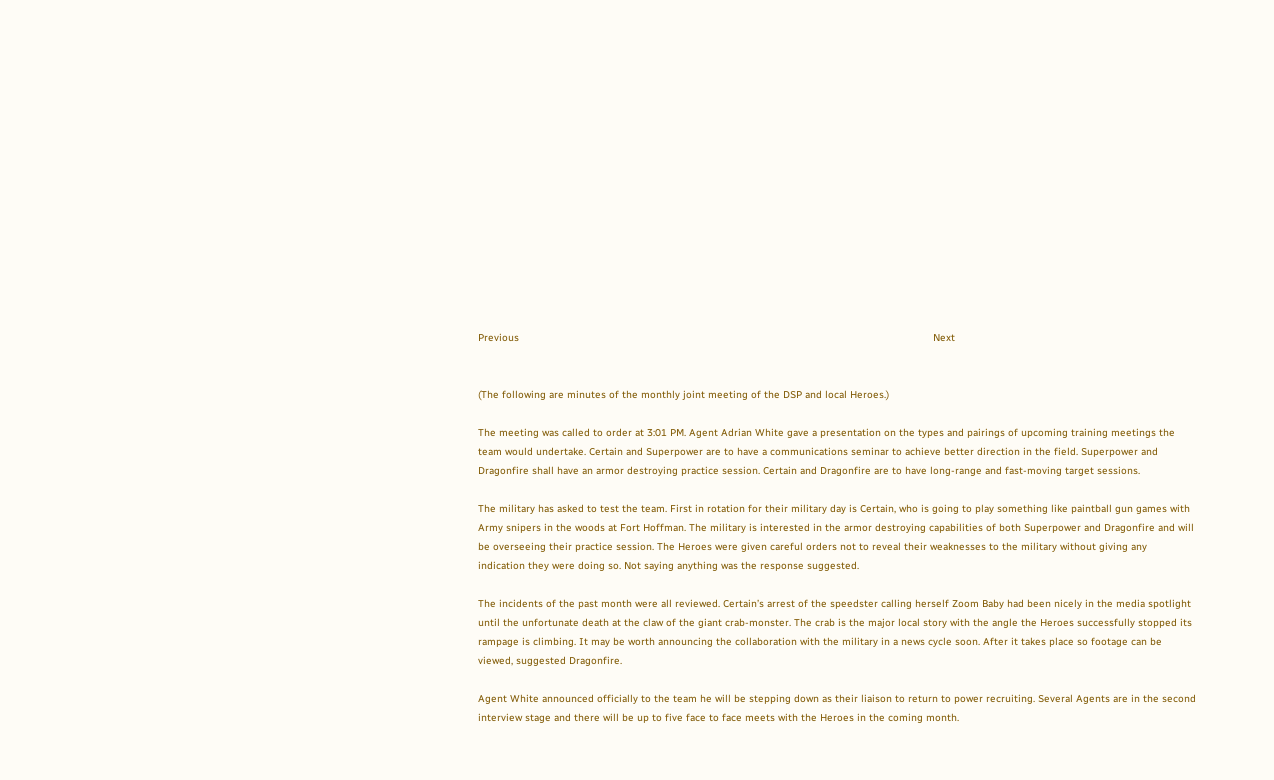Previous                                                                                                                                          Next


(The following are minutes of the monthly joint meeting of the DSP and local Heroes.)

The meeting was called to order at 3:01 PM. Agent Adrian White gave a presentation on the types and pairings of upcoming training meetings the team would undertake. Certain and Superpower are to have a communications seminar to achieve better direction in the field. Superpower and Dragonfire shall have an armor destroying practice session. Certain and Dragonfire are to have long-range and fast-moving target sessions.

The military has asked to test the team. First in rotation for their military day is Certain, who is going to play something like paintball gun games with Army snipers in the woods at Fort Hoffman. The military is interested in the armor destroying capabilities of both Superpower and Dragonfire and will be overseeing their practice session. The Heroes were given careful orders not to reveal their weaknesses to the military without giving any indication they were doing so. Not saying anything was the response suggested.

The incidents of the past month were all reviewed. Certain’s arrest of the speedster calling herself Zoom Baby had been nicely in the media spotlight until the unfortunate death at the claw of the giant crab-monster. The crab is the major local story with the angle the Heroes successfully stopped its rampage is climbing. It may be worth announcing the collaboration with the military in a news cycle soon. After it takes place so footage can be viewed, suggested Dragonfire.

Agent White announced officially to the team he will be stepping down as their liaison to return to power recruiting. Several Agents are in the second interview stage and there will be up to five face to face meets with the Heroes in the coming month.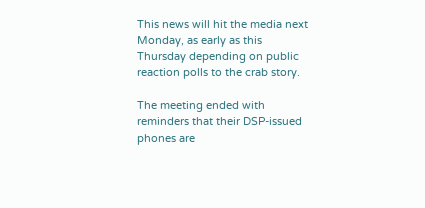This news will hit the media next Monday, as early as this Thursday depending on public reaction polls to the crab story.

The meeting ended with reminders that their DSP-issued phones are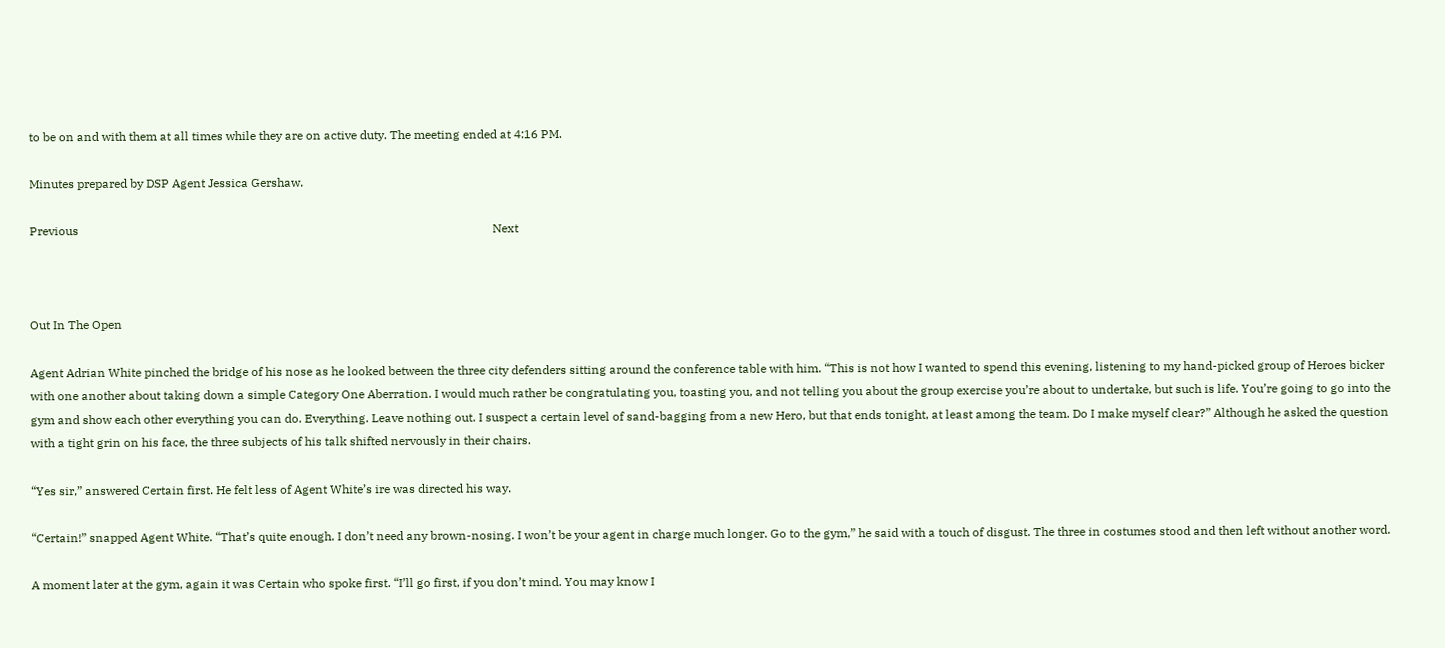to be on and with them at all times while they are on active duty. The meeting ended at 4:16 PM.

Minutes prepared by DSP Agent Jessica Gershaw.

Previous                                                                                                                                          Next



Out In The Open

Agent Adrian White pinched the bridge of his nose as he looked between the three city defenders sitting around the conference table with him. “This is not how I wanted to spend this evening, listening to my hand-picked group of Heroes bicker with one another about taking down a simple Category One Aberration. I would much rather be congratulating you, toasting you, and not telling you about the group exercise you’re about to undertake, but such is life. You’re going to go into the gym and show each other everything you can do. Everything. Leave nothing out. I suspect a certain level of sand-bagging from a new Hero, but that ends tonight, at least among the team. Do I make myself clear?” Although he asked the question with a tight grin on his face, the three subjects of his talk shifted nervously in their chairs.

“Yes sir,” answered Certain first. He felt less of Agent White’s ire was directed his way.

“Certain!” snapped Agent White. “That’s quite enough. I don’t need any brown-nosing. I won’t be your agent in charge much longer. Go to the gym,” he said with a touch of disgust. The three in costumes stood and then left without another word.

A moment later at the gym, again it was Certain who spoke first. “I’ll go first, if you don’t mind. You may know I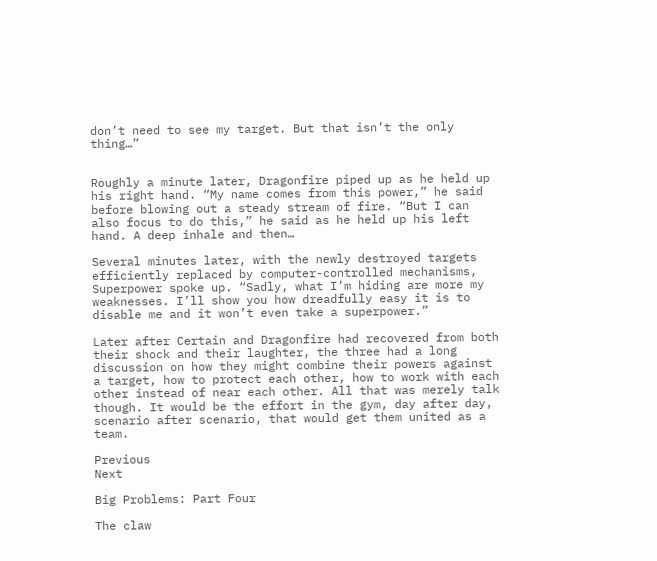don’t need to see my target. But that isn’t the only thing…”


Roughly a minute later, Dragonfire piped up as he held up his right hand. “My name comes from this power,” he said before blowing out a steady stream of fire. “But I can also focus to do this,” he said as he held up his left hand. A deep inhale and then…

Several minutes later, with the newly destroyed targets efficiently replaced by computer-controlled mechanisms, Superpower spoke up. “Sadly, what I’m hiding are more my weaknesses. I’ll show you how dreadfully easy it is to disable me and it won’t even take a superpower.”

Later after Certain and Dragonfire had recovered from both their shock and their laughter, the three had a long discussion on how they might combine their powers against a target, how to protect each other, how to work with each other instead of near each other. All that was merely talk though. It would be the effort in the gym, day after day, scenario after scenario, that would get them united as a team.

Previous                                                                                                                                          Next

Big Problems: Part Four

The claw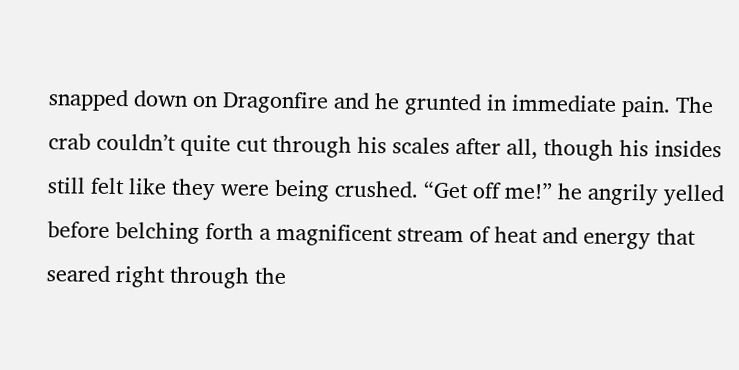snapped down on Dragonfire and he grunted in immediate pain. The crab couldn’t quite cut through his scales after all, though his insides still felt like they were being crushed. “Get off me!” he angrily yelled before belching forth a magnificent stream of heat and energy that seared right through the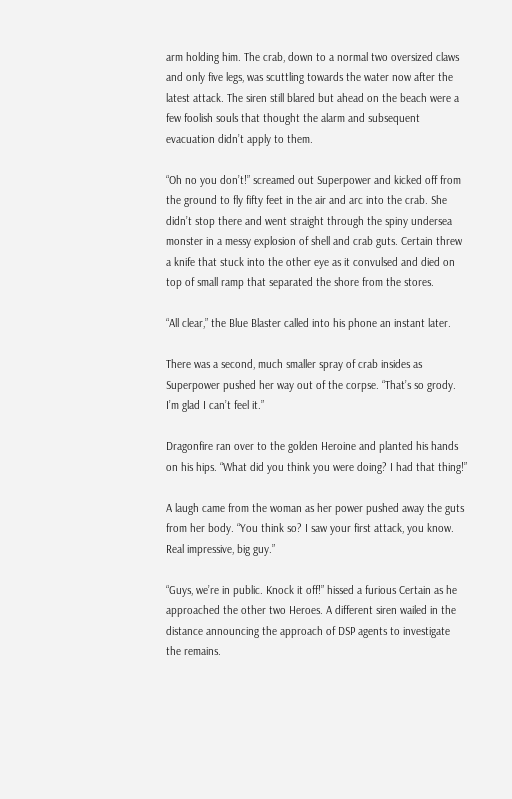arm holding him. The crab, down to a normal two oversized claws and only five legs, was scuttling towards the water now after the latest attack. The siren still blared but ahead on the beach were a few foolish souls that thought the alarm and subsequent evacuation didn’t apply to them.

“Oh no you don’t!” screamed out Superpower and kicked off from the ground to fly fifty feet in the air and arc into the crab. She didn’t stop there and went straight through the spiny undersea monster in a messy explosion of shell and crab guts. Certain threw a knife that stuck into the other eye as it convulsed and died on top of small ramp that separated the shore from the stores.

“All clear,” the Blue Blaster called into his phone an instant later.

There was a second, much smaller spray of crab insides as Superpower pushed her way out of the corpse. “That’s so grody. I’m glad I can’t feel it.”

Dragonfire ran over to the golden Heroine and planted his hands on his hips. “What did you think you were doing? I had that thing!”

A laugh came from the woman as her power pushed away the guts from her body. “You think so? I saw your first attack, you know. Real impressive, big guy.”

“Guys, we’re in public. Knock it off!” hissed a furious Certain as he approached the other two Heroes. A different siren wailed in the distance announcing the approach of DSP agents to investigate the remains.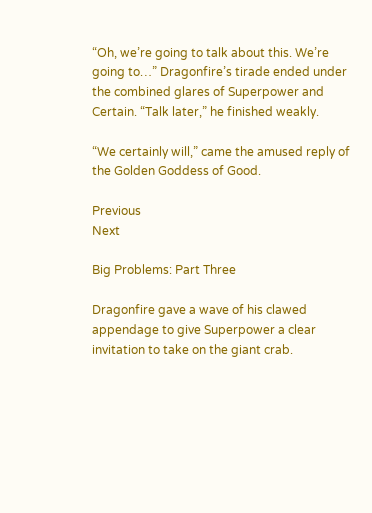“Oh, we’re going to talk about this. We’re going to…” Dragonfire’s tirade ended under the combined glares of Superpower and Certain. “Talk later,” he finished weakly.

“We certainly will,” came the amused reply of the Golden Goddess of Good.

Previous                                                                                                                                          Next

Big Problems: Part Three

Dragonfire gave a wave of his clawed appendage to give Superpower a clear invitation to take on the giant crab.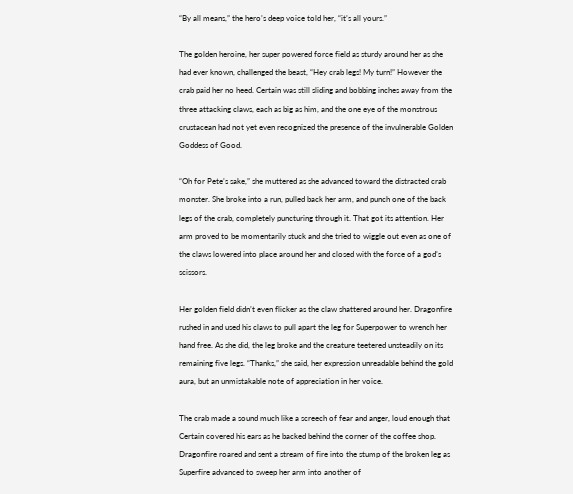“By all means,” the hero’s deep voice told her, “it’s all yours.”

The golden heroine, her super powered force field as sturdy around her as she had ever known, challenged the beast, “Hey crab legs! My turn!” However the crab paid her no heed. Certain was still sliding and bobbing inches away from the three attacking claws, each as big as him, and the one eye of the monstrous crustacean had not yet even recognized the presence of the invulnerable Golden Goddess of Good.

“Oh for Pete’s sake,” she muttered as she advanced toward the distracted crab monster. She broke into a run, pulled back her arm, and punch one of the back legs of the crab, completely puncturing through it. That got its attention. Her arm proved to be momentarily stuck and she tried to wiggle out even as one of the claws lowered into place around her and closed with the force of a god’s scissors.

Her golden field didn’t even flicker as the claw shattered around her. Dragonfire rushed in and used his claws to pull apart the leg for Superpower to wrench her hand free. As she did, the leg broke and the creature teetered unsteadily on its remaining five legs. “Thanks,” she said, her expression unreadable behind the gold aura, but an unmistakable note of appreciation in her voice.

The crab made a sound much like a screech of fear and anger, loud enough that Certain covered his ears as he backed behind the corner of the coffee shop. Dragonfire roared and sent a stream of fire into the stump of the broken leg as Superfire advanced to sweep her arm into another of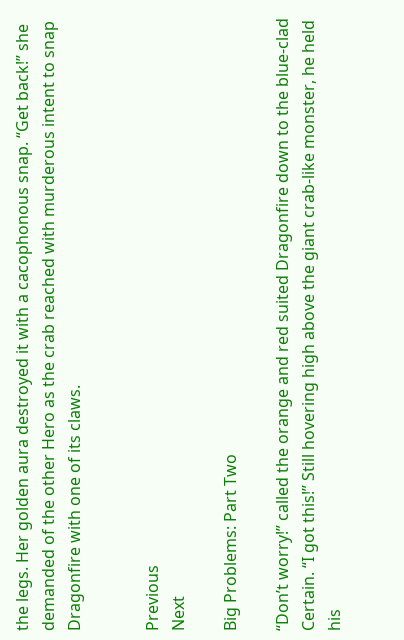the legs. Her golden aura destroyed it with a cacophonous snap. “Get back!” she demanded of the other Hero as the crab reached with murderous intent to snap Dragonfire with one of its claws.


Previous                                                                                                                                          Next

Big Problems: Part Two

“Don’t worry!” called the orange and red suited Dragonfire down to the blue-clad Certain. “I got this!” Still hovering high above the giant crab-like monster, he held his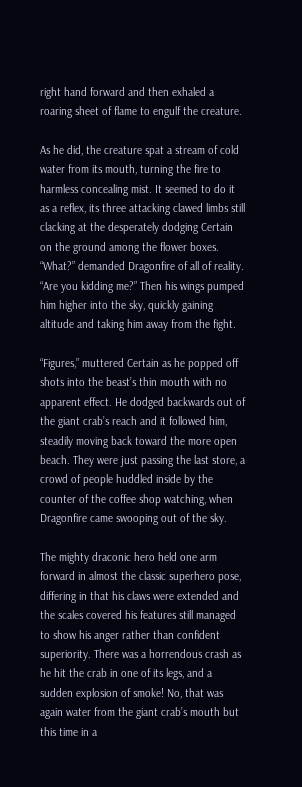right hand forward and then exhaled a roaring sheet of flame to engulf the creature.

As he did, the creature spat a stream of cold water from its mouth, turning the fire to harmless concealing mist. It seemed to do it as a reflex, its three attacking clawed limbs still clacking at the desperately dodging Certain on the ground among the flower boxes. “What?” demanded Dragonfire of all of reality. “Are you kidding me?” Then his wings pumped him higher into the sky, quickly gaining altitude and taking him away from the fight.

“Figures,” muttered Certain as he popped off shots into the beast’s thin mouth with no apparent effect. He dodged backwards out of the giant crab’s reach and it followed him, steadily moving back toward the more open beach. They were just passing the last store, a crowd of people huddled inside by the counter of the coffee shop watching, when Dragonfire came swooping out of the sky.

The mighty draconic hero held one arm forward in almost the classic superhero pose, differing in that his claws were extended and the scales covered his features still managed to show his anger rather than confident superiority. There was a horrendous crash as he hit the crab in one of its legs, and a sudden explosion of smoke! No, that was again water from the giant crab’s mouth but this time in a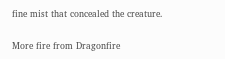fine mist that concealed the creature.

More fire from Dragonfire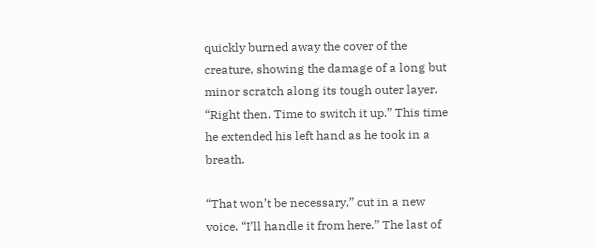quickly burned away the cover of the creature, showing the damage of a long but minor scratch along its tough outer layer. “Right then. Time to switch it up.” This time he extended his left hand as he took in a breath.

“That won’t be necessary,” cut in a new voice. “I’ll handle it from here.” The last of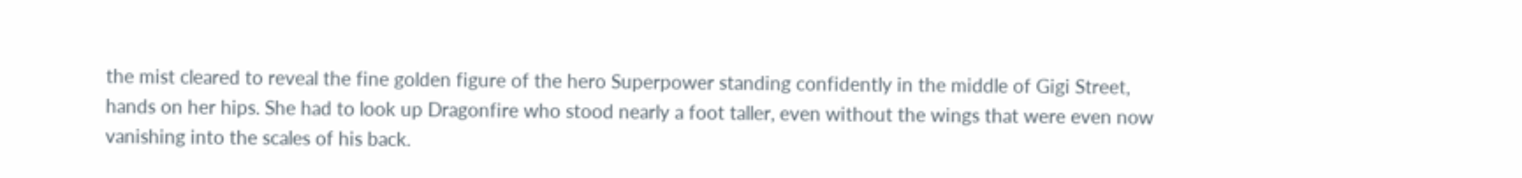the mist cleared to reveal the fine golden figure of the hero Superpower standing confidently in the middle of Gigi Street, hands on her hips. She had to look up Dragonfire who stood nearly a foot taller, even without the wings that were even now vanishing into the scales of his back.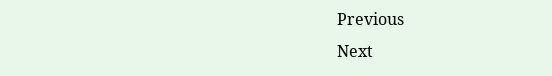Previous                                                                                                                                          Next